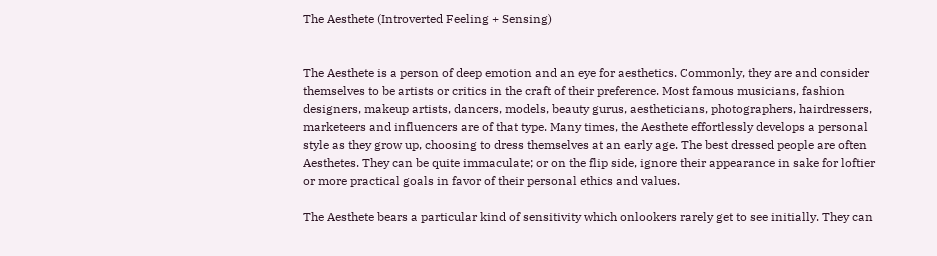The Aesthete (Introverted Feeling + Sensing)


The Aesthete is a person of deep emotion and an eye for aesthetics. Commonly, they are and consider themselves to be artists or critics in the craft of their preference. Most famous musicians, fashion designers, makeup artists, dancers, models, beauty gurus, aestheticians, photographers, hairdressers, marketeers and influencers are of that type. Many times, the Aesthete effortlessly develops a personal style as they grow up, choosing to dress themselves at an early age. The best dressed people are often Aesthetes. They can be quite immaculate; or on the flip side, ignore their appearance in sake for loftier or more practical goals in favor of their personal ethics and values.

The Aesthete bears a particular kind of sensitivity which onlookers rarely get to see initially. They can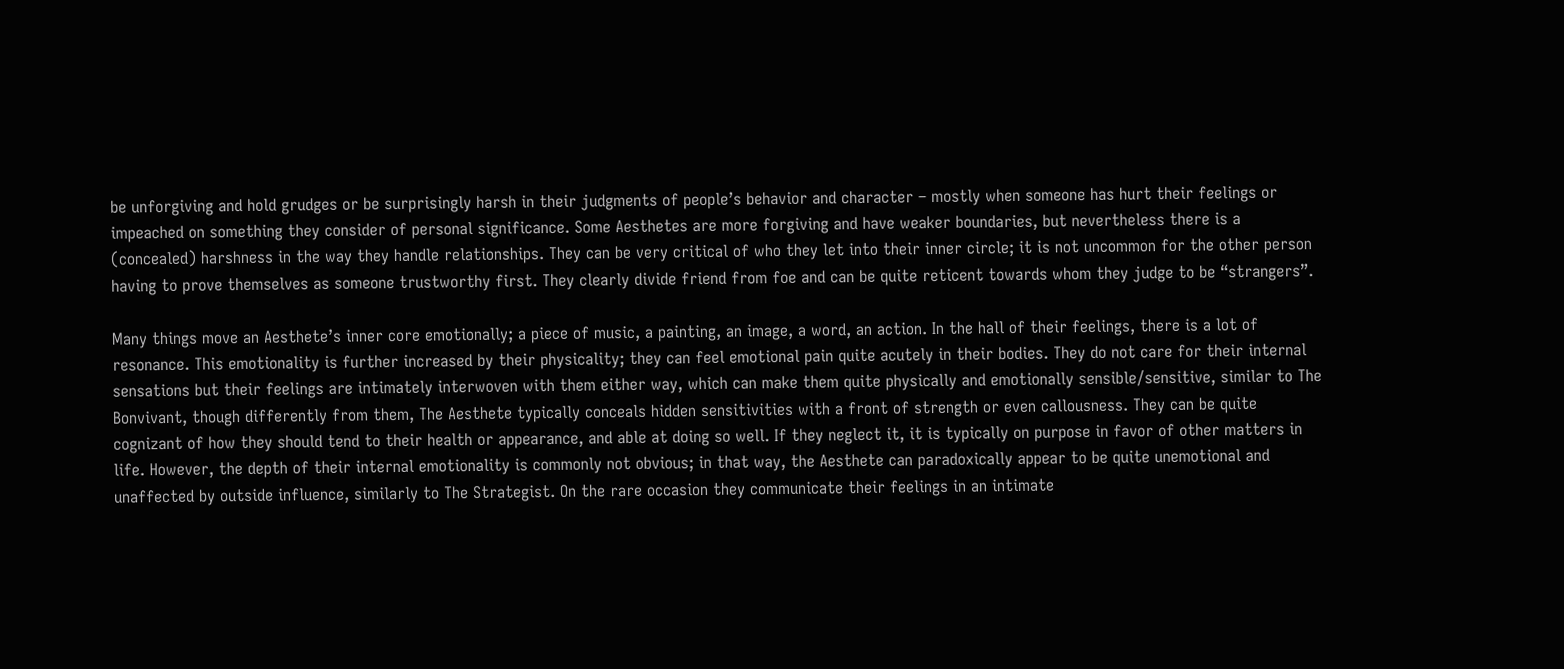be unforgiving and hold grudges or be surprisingly harsh in their judgments of people’s behavior and character – mostly when someone has hurt their feelings or impeached on something they consider of personal significance. Some Aesthetes are more forgiving and have weaker boundaries, but nevertheless there is a (concealed) harshness in the way they handle relationships. They can be very critical of who they let into their inner circle; it is not uncommon for the other person having to prove themselves as someone trustworthy first. They clearly divide friend from foe and can be quite reticent towards whom they judge to be “strangers”.

Many things move an Aesthete’s inner core emotionally; a piece of music, a painting, an image, a word, an action. In the hall of their feelings, there is a lot of resonance. This emotionality is further increased by their physicality; they can feel emotional pain quite acutely in their bodies. They do not care for their internal sensations but their feelings are intimately interwoven with them either way, which can make them quite physically and emotionally sensible/sensitive, similar to The Bonvivant, though differently from them, The Aesthete typically conceals hidden sensitivities with a front of strength or even callousness. They can be quite cognizant of how they should tend to their health or appearance, and able at doing so well. If they neglect it, it is typically on purpose in favor of other matters in life. However, the depth of their internal emotionality is commonly not obvious; in that way, the Aesthete can paradoxically appear to be quite unemotional and unaffected by outside influence, similarly to The Strategist. On the rare occasion they communicate their feelings in an intimate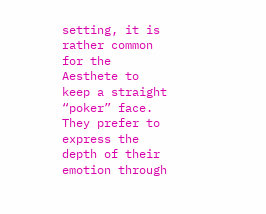setting, it is rather common for the Aesthete to keep a straight “poker” face. They prefer to express the depth of their emotion through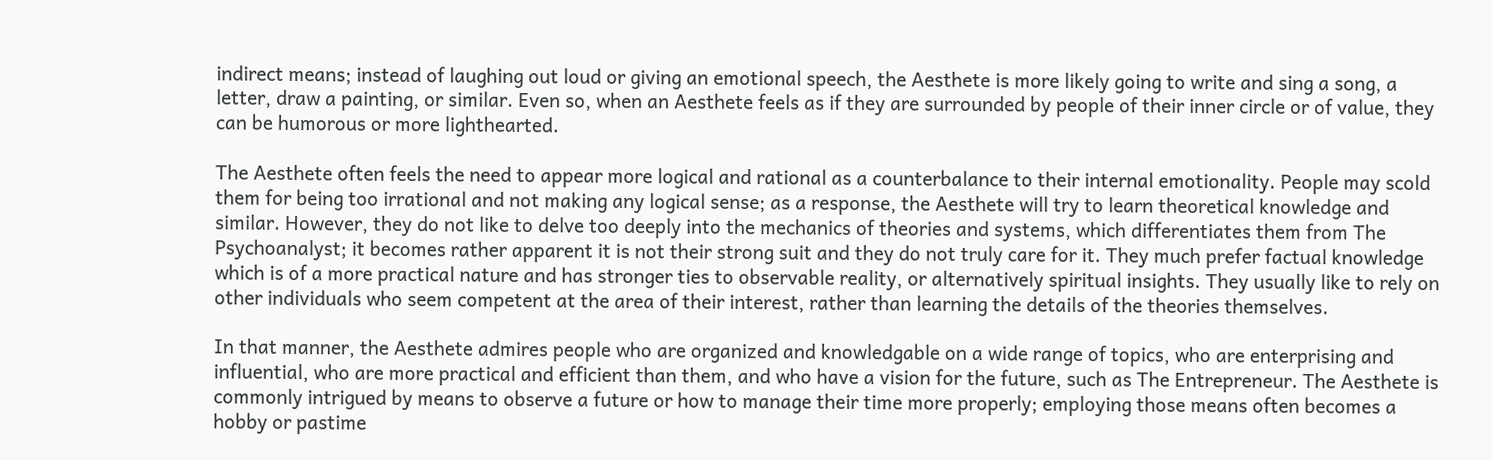indirect means; instead of laughing out loud or giving an emotional speech, the Aesthete is more likely going to write and sing a song, a letter, draw a painting, or similar. Even so, when an Aesthete feels as if they are surrounded by people of their inner circle or of value, they can be humorous or more lighthearted.

The Aesthete often feels the need to appear more logical and rational as a counterbalance to their internal emotionality. People may scold them for being too irrational and not making any logical sense; as a response, the Aesthete will try to learn theoretical knowledge and similar. However, they do not like to delve too deeply into the mechanics of theories and systems, which differentiates them from The Psychoanalyst; it becomes rather apparent it is not their strong suit and they do not truly care for it. They much prefer factual knowledge which is of a more practical nature and has stronger ties to observable reality, or alternatively spiritual insights. They usually like to rely on other individuals who seem competent at the area of their interest, rather than learning the details of the theories themselves.

In that manner, the Aesthete admires people who are organized and knowledgable on a wide range of topics, who are enterprising and influential, who are more practical and efficient than them, and who have a vision for the future, such as The Entrepreneur. The Aesthete is commonly intrigued by means to observe a future or how to manage their time more properly; employing those means often becomes a hobby or pastime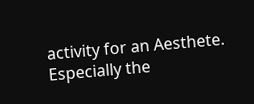activity for an Aesthete. Especially the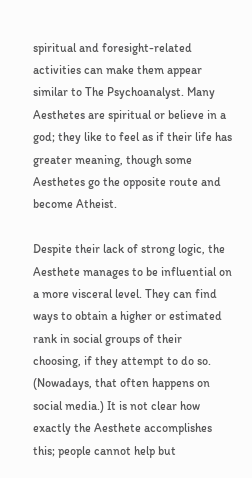spiritual and foresight-related activities can make them appear similar to The Psychoanalyst. Many Aesthetes are spiritual or believe in a god; they like to feel as if their life has greater meaning, though some Aesthetes go the opposite route and become Atheist.

Despite their lack of strong logic, the Aesthete manages to be influential on a more visceral level. They can find ways to obtain a higher or estimated rank in social groups of their choosing, if they attempt to do so. (Nowadays, that often happens on social media.) It is not clear how exactly the Aesthete accomplishes this; people cannot help but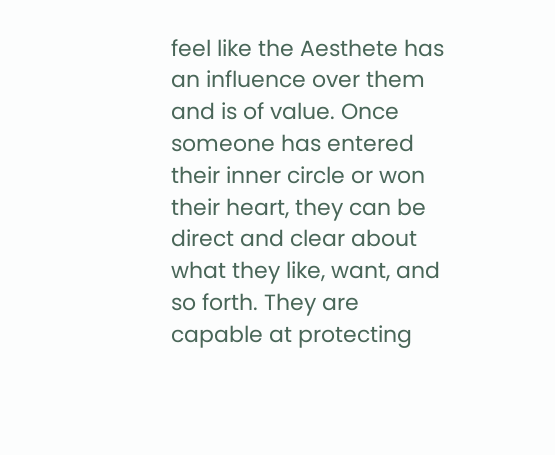feel like the Aesthete has an influence over them and is of value. Once someone has entered their inner circle or won their heart, they can be direct and clear about what they like, want, and so forth. They are capable at protecting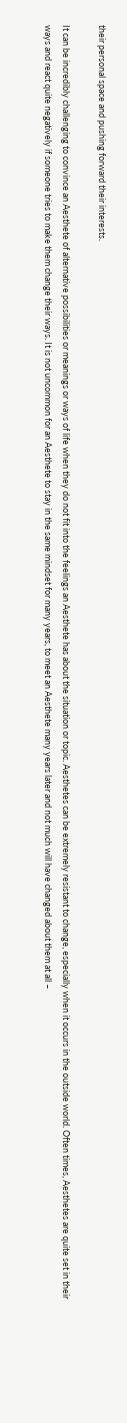their personal space and pushing forward their interests.

It can be incredibly challenging to convince an Aesthete of alternative possibilities or meanings or ways of life when they do not fit into the feelings an Aesthete has about the situation or topic. Aesthetes can be extremely resistant to change, especially when it occurs in the outside world. Often times, Aesthetes are quite set in their ways and react quite negatively if someone tries to make them change their ways. It is not uncommon for an Aesthete to stay in the same mindset for many years, to meet an Aesthete many years later and not much will have changed about them at all –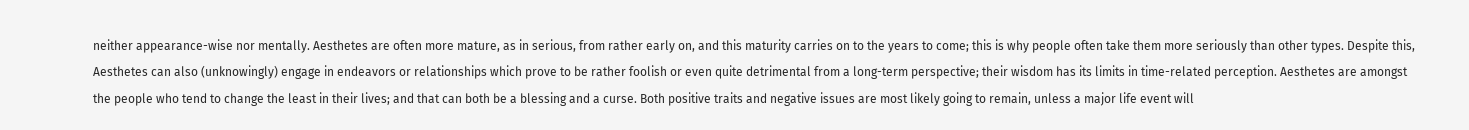neither appearance-wise nor mentally. Aesthetes are often more mature, as in serious, from rather early on, and this maturity carries on to the years to come; this is why people often take them more seriously than other types. Despite this, Aesthetes can also (unknowingly) engage in endeavors or relationships which prove to be rather foolish or even quite detrimental from a long-term perspective; their wisdom has its limits in time-related perception. Aesthetes are amongst the people who tend to change the least in their lives; and that can both be a blessing and a curse. Both positive traits and negative issues are most likely going to remain, unless a major life event will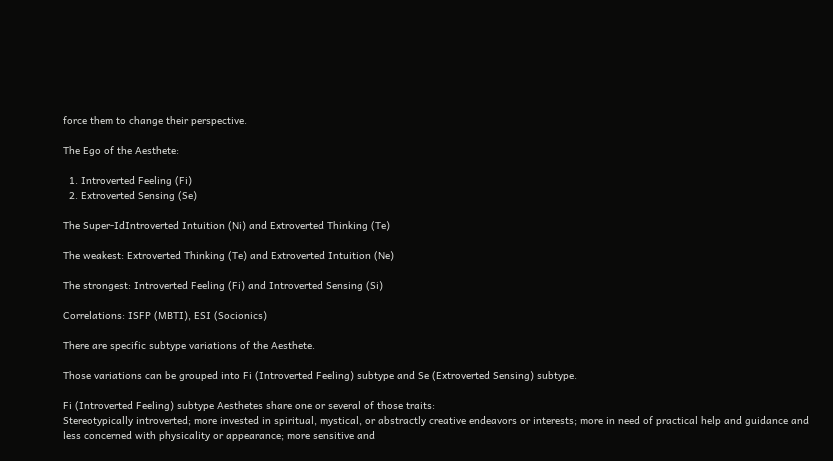force them to change their perspective.

The Ego of the Aesthete:

  1. Introverted Feeling (Fi)
  2. Extroverted Sensing (Se)

The Super-IdIntroverted Intuition (Ni) and Extroverted Thinking (Te)

The weakest: Extroverted Thinking (Te) and Extroverted Intuition (Ne)

The strongest: Introverted Feeling (Fi) and Introverted Sensing (Si)

Correlations: ISFP (MBTI), ESI (Socionics)

There are specific subtype variations of the Aesthete.

Those variations can be grouped into Fi (Introverted Feeling) subtype and Se (Extroverted Sensing) subtype.

Fi (Introverted Feeling) subtype Aesthetes share one or several of those traits:
Stereotypically introverted; more invested in spiritual, mystical, or abstractly creative endeavors or interests; more in need of practical help and guidance and less concerned with physicality or appearance; more sensitive and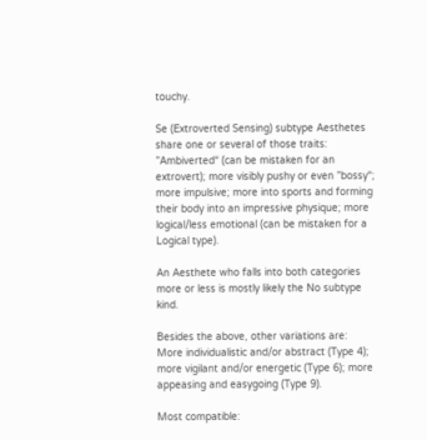touchy.

Se (Extroverted Sensing) subtype Aesthetes share one or several of those traits:
”Ambiverted“ (can be mistaken for an extrovert); more visibly pushy or even ”bossy“; more impulsive; more into sports and forming their body into an impressive physique; more logical/less emotional (can be mistaken for a Logical type).

An Aesthete who falls into both categories more or less is mostly likely the No subtype kind.

Besides the above, other variations are:
More individualistic and/or abstract (Type 4); more vigilant and/or energetic (Type 6); more appeasing and easygoing (Type 9).

Most compatible: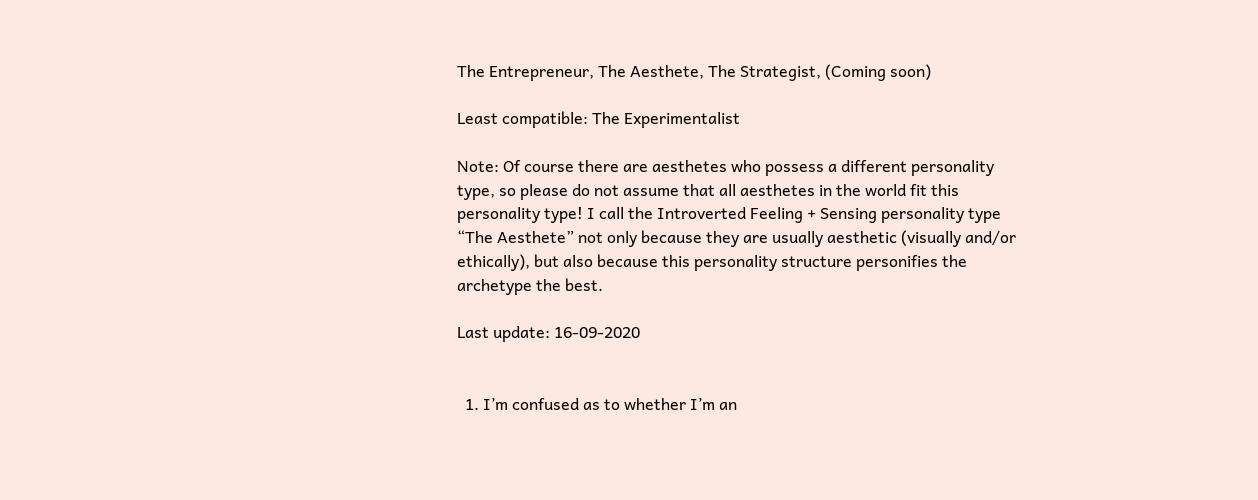The Entrepreneur, The Aesthete, The Strategist, (Coming soon)

Least compatible: The Experimentalist

Note: Of course there are aesthetes who possess a different personality type, so please do not assume that all aesthetes in the world fit this personality type! I call the Introverted Feeling + Sensing personality type “The Aesthete” not only because they are usually aesthetic (visually and/or ethically), but also because this personality structure personifies the archetype the best.

Last update: 16-09-2020


  1. I’m confused as to whether I’m an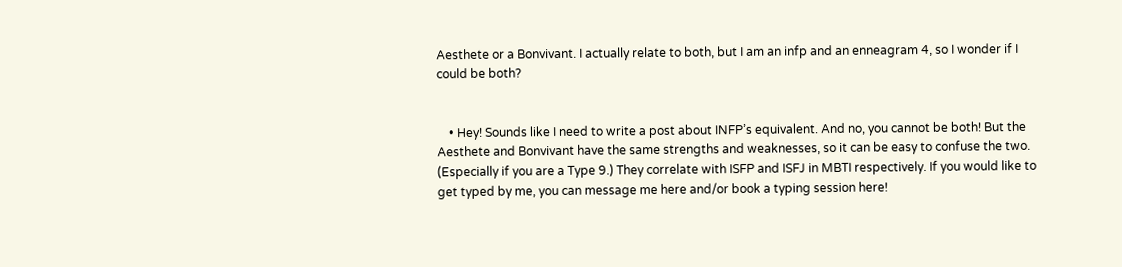Aesthete or a Bonvivant. I actually relate to both, but I am an infp and an enneagram 4, so I wonder if I could be both?


    • Hey! Sounds like I need to write a post about INFP’s equivalent. And no, you cannot be both! But the Aesthete and Bonvivant have the same strengths and weaknesses, so it can be easy to confuse the two. (Especially if you are a Type 9.) They correlate with ISFP and ISFJ in MBTI respectively. If you would like to get typed by me, you can message me here and/or book a typing session here!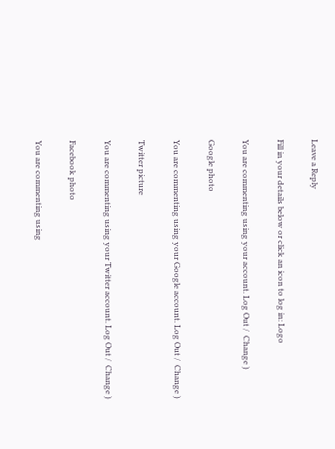Leave a Reply

Fill in your details below or click an icon to log in: Logo

You are commenting using your account. Log Out /  Change )

Google photo

You are commenting using your Google account. Log Out /  Change )

Twitter picture

You are commenting using your Twitter account. Log Out /  Change )

Facebook photo

You are commenting using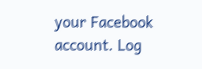your Facebook account. Log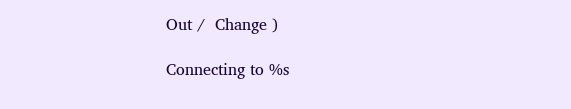Out /  Change )

Connecting to %s